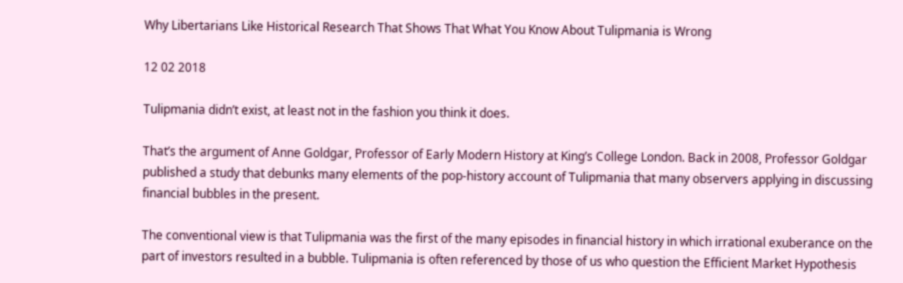Why Libertarians Like Historical Research That Shows That What You Know About Tulipmania is Wrong

12 02 2018

Tulipmania didn’t exist, at least not in the fashion you think it does.

That’s the argument of Anne Goldgar, Professor of Early Modern History at King’s College London. Back in 2008, Professor Goldgar  published a study that debunks many elements of the pop-history account of Tulipmania that many observers applying in discussing financial bubbles in the present.

The conventional view is that Tulipmania was the first of the many episodes in financial history in which irrational exuberance on the part of investors resulted in a bubble. Tulipmania is often referenced by those of us who question the Efficient Market Hypothesis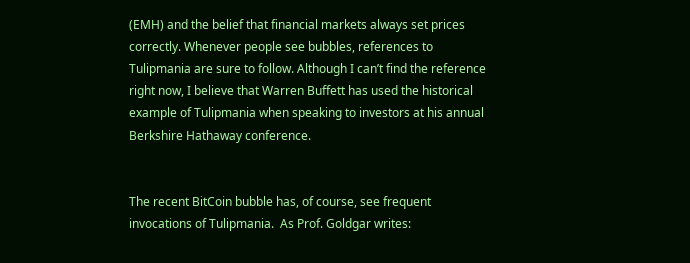(EMH) and the belief that financial markets always set prices correctly. Whenever people see bubbles, references to Tulipmania are sure to follow. Although I can’t find the reference right now, I believe that Warren Buffett has used the historical example of Tulipmania when speaking to investors at his annual Berkshire Hathaway conference.


The recent BitCoin bubble has, of course, see frequent invocations of Tulipmania.  As Prof. Goldgar writes: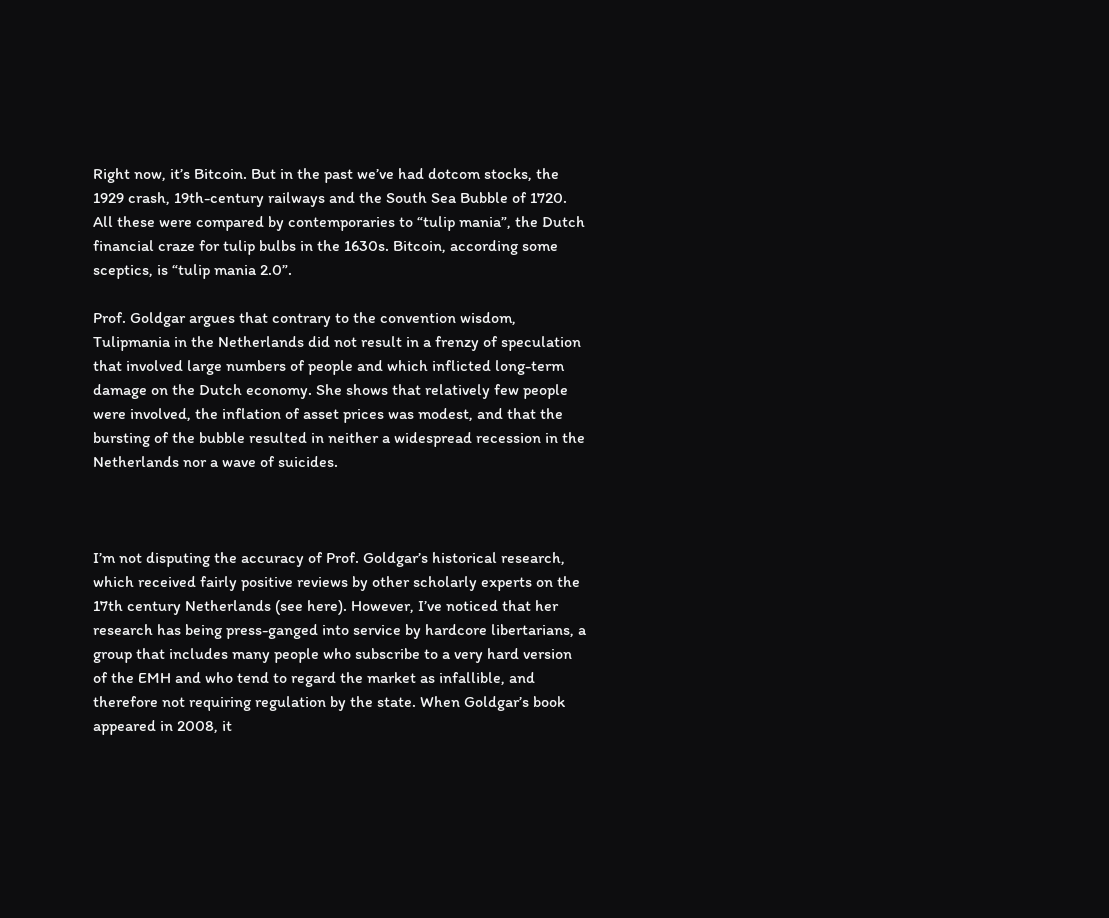Right now, it’s Bitcoin. But in the past we’ve had dotcom stocks, the 1929 crash, 19th-century railways and the South Sea Bubble of 1720. All these were compared by contemporaries to “tulip mania”, the Dutch financial craze for tulip bulbs in the 1630s. Bitcoin, according some sceptics, is “tulip mania 2.0”.

Prof. Goldgar argues that contrary to the convention wisdom, Tulipmania in the Netherlands did not result in a frenzy of speculation that involved large numbers of people and which inflicted long-term damage on the Dutch economy. She shows that relatively few people were involved, the inflation of asset prices was modest, and that the bursting of the bubble resulted in neither a widespread recession in the Netherlands nor a wave of suicides.



I’m not disputing the accuracy of Prof. Goldgar’s historical research, which received fairly positive reviews by other scholarly experts on the 17th century Netherlands (see here). However, I’ve noticed that her research has being press-ganged into service by hardcore libertarians, a group that includes many people who subscribe to a very hard version of the EMH and who tend to regard the market as infallible, and therefore not requiring regulation by the state. When Goldgar’s book appeared in 2008, it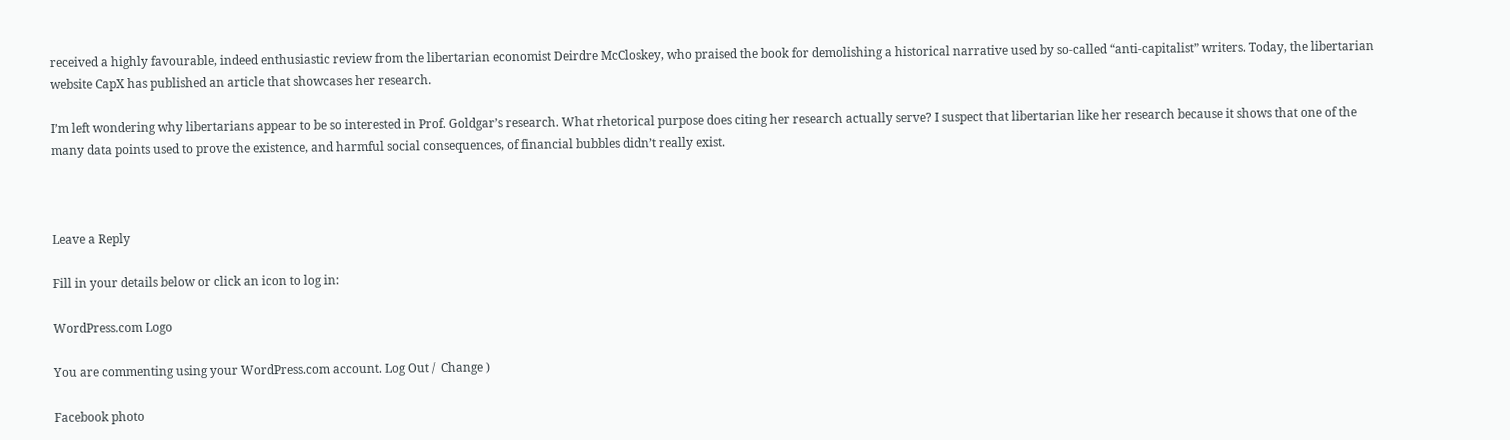received a highly favourable, indeed enthusiastic review from the libertarian economist Deirdre McCloskey, who praised the book for demolishing a historical narrative used by so-called “anti-capitalist” writers. Today, the libertarian website CapX has published an article that showcases her research.

I’m left wondering why libertarians appear to be so interested in Prof. Goldgar’s research. What rhetorical purpose does citing her research actually serve? I suspect that libertarian like her research because it shows that one of the many data points used to prove the existence, and harmful social consequences, of financial bubbles didn’t really exist.



Leave a Reply

Fill in your details below or click an icon to log in:

WordPress.com Logo

You are commenting using your WordPress.com account. Log Out /  Change )

Facebook photo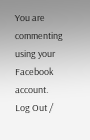You are commenting using your Facebook account. Log Out /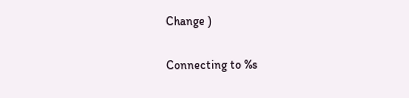Change )

Connecting to %s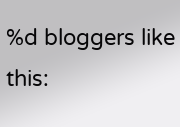%d bloggers like this: